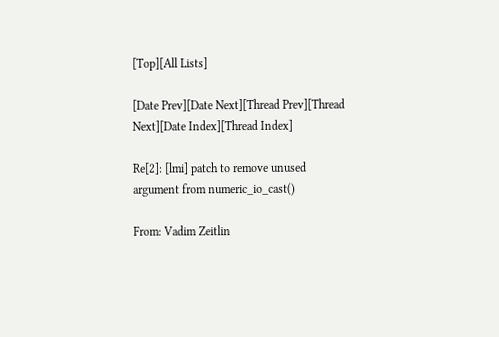[Top][All Lists]

[Date Prev][Date Next][Thread Prev][Thread Next][Date Index][Thread Index]

Re[2]: [lmi] patch to remove unused argument from numeric_io_cast()

From: Vadim Zeitlin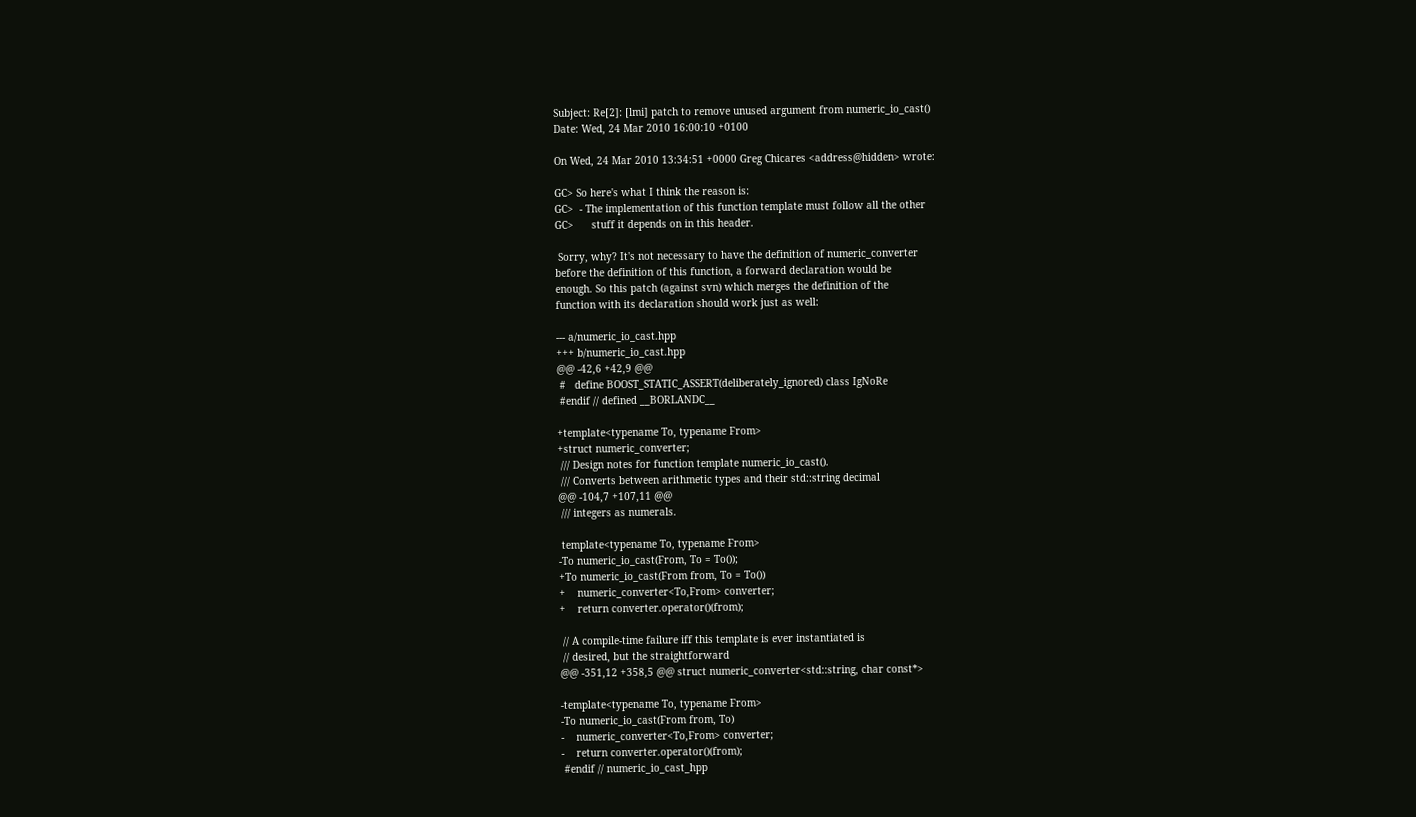Subject: Re[2]: [lmi] patch to remove unused argument from numeric_io_cast()
Date: Wed, 24 Mar 2010 16:00:10 +0100

On Wed, 24 Mar 2010 13:34:51 +0000 Greg Chicares <address@hidden> wrote:

GC> So here's what I think the reason is:
GC>  - The implementation of this function template must follow all the other
GC>      stuff it depends on in this header.

 Sorry, why? It's not necessary to have the definition of numeric_converter
before the definition of this function, a forward declaration would be
enough. So this patch (against svn) which merges the definition of the
function with its declaration should work just as well:

--- a/numeric_io_cast.hpp
+++ b/numeric_io_cast.hpp
@@ -42,6 +42,9 @@
 #   define BOOST_STATIC_ASSERT(deliberately_ignored) class IgNoRe
 #endif // defined __BORLANDC__

+template<typename To, typename From>
+struct numeric_converter;
 /// Design notes for function template numeric_io_cast().
 /// Converts between arithmetic types and their std::string decimal
@@ -104,7 +107,11 @@
 /// integers as numerals.

 template<typename To, typename From>
-To numeric_io_cast(From, To = To());
+To numeric_io_cast(From from, To = To())
+    numeric_converter<To,From> converter;
+    return converter.operator()(from);

 // A compile-time failure iff this template is ever instantiated is
 // desired, but the straightforward
@@ -351,12 +358,5 @@ struct numeric_converter<std::string, char const*>

-template<typename To, typename From>
-To numeric_io_cast(From from, To)
-    numeric_converter<To,From> converter;
-    return converter.operator()(from);
 #endif // numeric_io_cast_hpp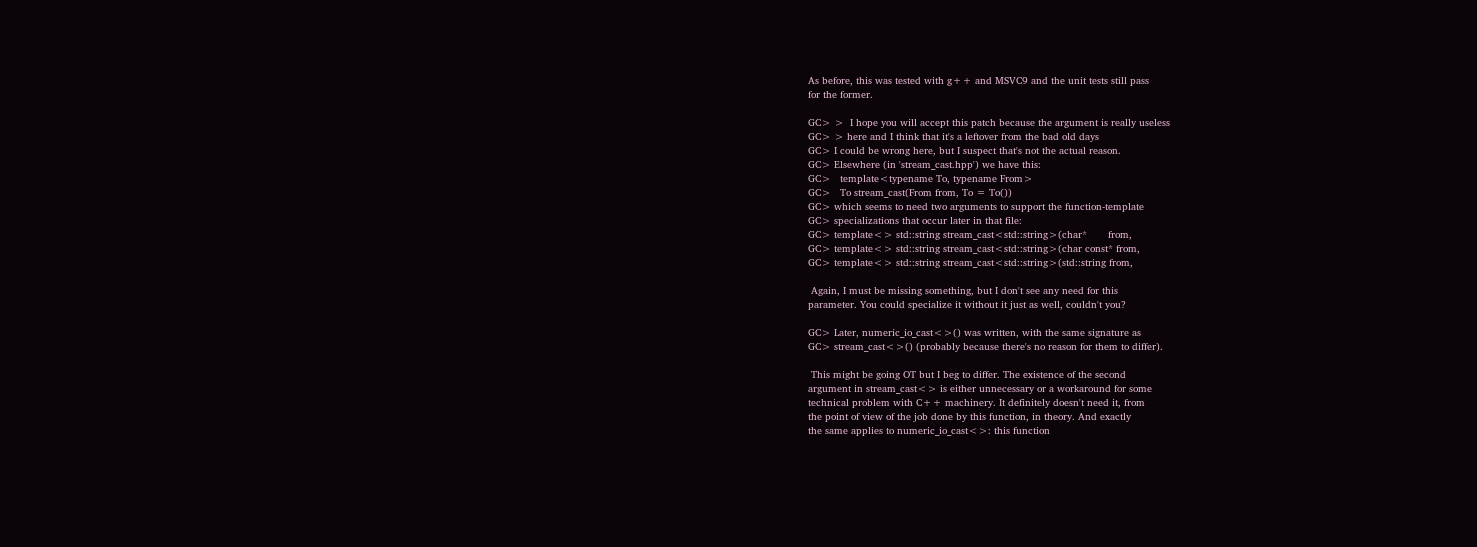As before, this was tested with g++ and MSVC9 and the unit tests still pass
for the former.

GC> >  I hope you will accept this patch because the argument is really useless
GC> > here and I think that it's a leftover from the bad old days
GC> I could be wrong here, but I suspect that's not the actual reason.
GC> Elsewhere (in 'stream_cast.hpp') we have this:
GC>   template<typename To, typename From>
GC>   To stream_cast(From from, To = To())
GC> which seems to need two arguments to support the function-template
GC> specializations that occur later in that file:
GC> template<> std::string stream_cast<std::string>(char*       from,
GC> template<> std::string stream_cast<std::string>(char const* from,
GC> template<> std::string stream_cast<std::string>(std::string from,

 Again, I must be missing something, but I don't see any need for this
parameter. You could specialize it without it just as well, couldn't you?

GC> Later, numeric_io_cast<>() was written, with the same signature as
GC> stream_cast<>() (probably because there's no reason for them to differ).

 This might be going OT but I beg to differ. The existence of the second
argument in stream_cast<> is either unnecessary or a workaround for some
technical problem with C++ machinery. It definitely doesn't need it, from
the point of view of the job done by this function, in theory. And exactly
the same applies to numeric_io_cast<>: this function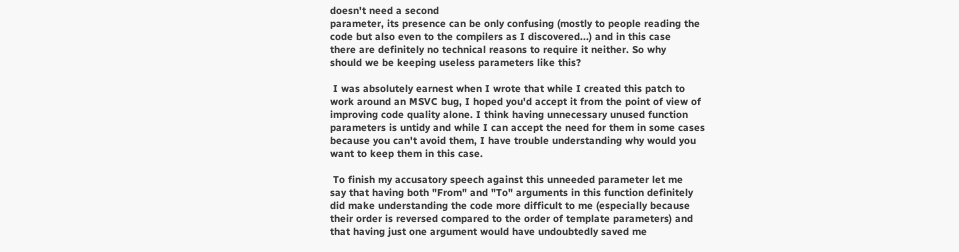doesn't need a second
parameter, its presence can be only confusing (mostly to people reading the
code but also even to the compilers as I discovered...) and in this case
there are definitely no technical reasons to require it neither. So why
should we be keeping useless parameters like this?

 I was absolutely earnest when I wrote that while I created this patch to
work around an MSVC bug, I hoped you'd accept it from the point of view of
improving code quality alone. I think having unnecessary unused function
parameters is untidy and while I can accept the need for them in some cases
because you can't avoid them, I have trouble understanding why would you
want to keep them in this case.

 To finish my accusatory speech against this unneeded parameter let me
say that having both "From" and "To" arguments in this function definitely
did make understanding the code more difficult to me (especially because
their order is reversed compared to the order of template parameters) and
that having just one argument would have undoubtedly saved me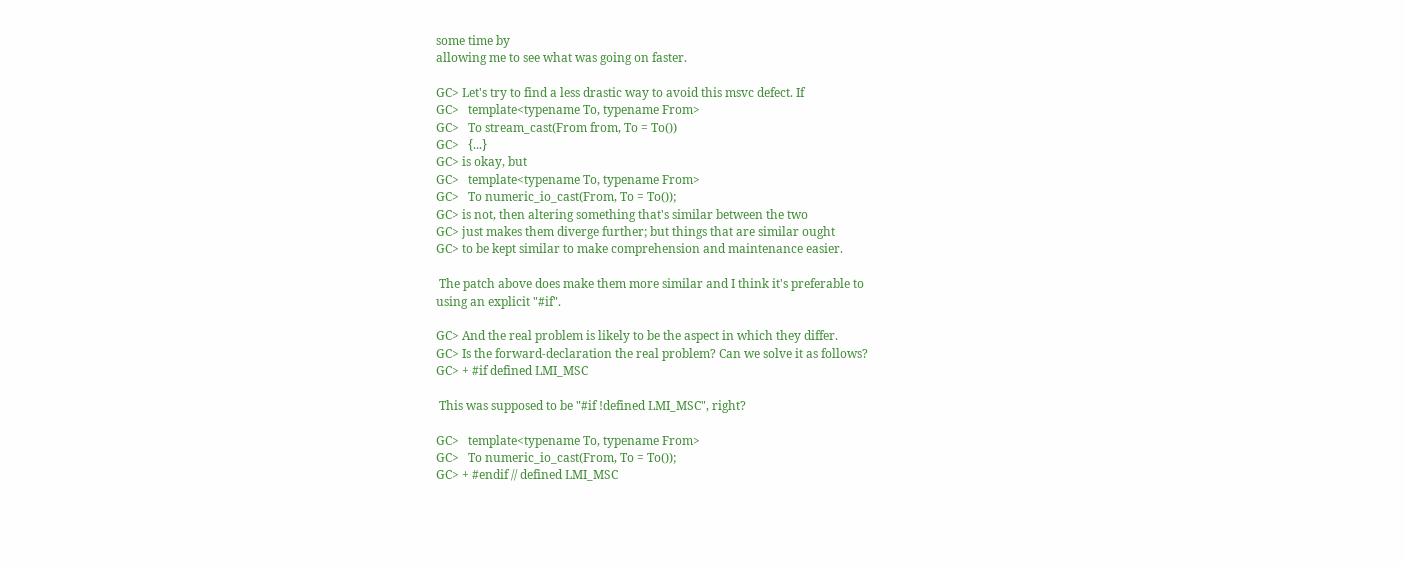some time by
allowing me to see what was going on faster.

GC> Let's try to find a less drastic way to avoid this msvc defect. If
GC>   template<typename To, typename From>
GC>   To stream_cast(From from, To = To())
GC>   {...}
GC> is okay, but
GC>   template<typename To, typename From>
GC>   To numeric_io_cast(From, To = To());
GC> is not, then altering something that's similar between the two
GC> just makes them diverge further; but things that are similar ought
GC> to be kept similar to make comprehension and maintenance easier.

 The patch above does make them more similar and I think it's preferable to
using an explicit "#if".

GC> And the real problem is likely to be the aspect in which they differ.
GC> Is the forward-declaration the real problem? Can we solve it as follows?
GC> + #if defined LMI_MSC

 This was supposed to be "#if !defined LMI_MSC", right?

GC>   template<typename To, typename From>
GC>   To numeric_io_cast(From, To = To());
GC> + #endif // defined LMI_MSC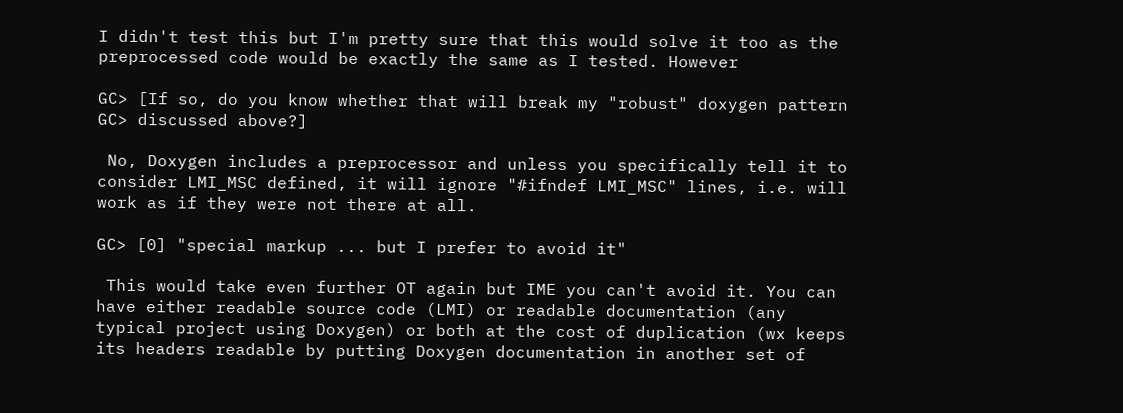I didn't test this but I'm pretty sure that this would solve it too as the
preprocessed code would be exactly the same as I tested. However

GC> [If so, do you know whether that will break my "robust" doxygen pattern
GC> discussed above?]

 No, Doxygen includes a preprocessor and unless you specifically tell it to
consider LMI_MSC defined, it will ignore "#ifndef LMI_MSC" lines, i.e. will
work as if they were not there at all.

GC> [0] "special markup ... but I prefer to avoid it"

 This would take even further OT again but IME you can't avoid it. You can
have either readable source code (LMI) or readable documentation (any
typical project using Doxygen) or both at the cost of duplication (wx keeps
its headers readable by putting Doxygen documentation in another set of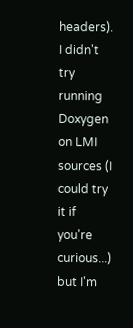headers). I didn't try running Doxygen on LMI sources (I could try it if
you're curious...) but I'm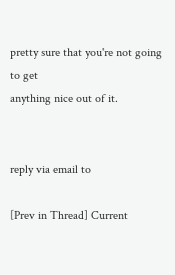pretty sure that you're not going to get
anything nice out of it.


reply via email to

[Prev in Thread] Current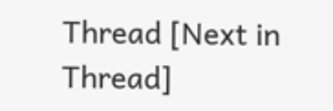Thread [Next in Thread]